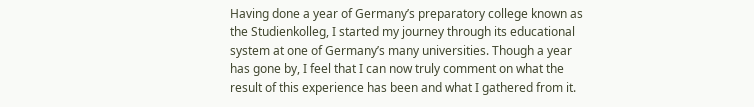Having done a year of Germany’s preparatory college known as the Studienkolleg, I started my journey through its educational system at one of Germany’s many universities. Though a year has gone by, I feel that I can now truly comment on what the result of this experience has been and what I gathered from it.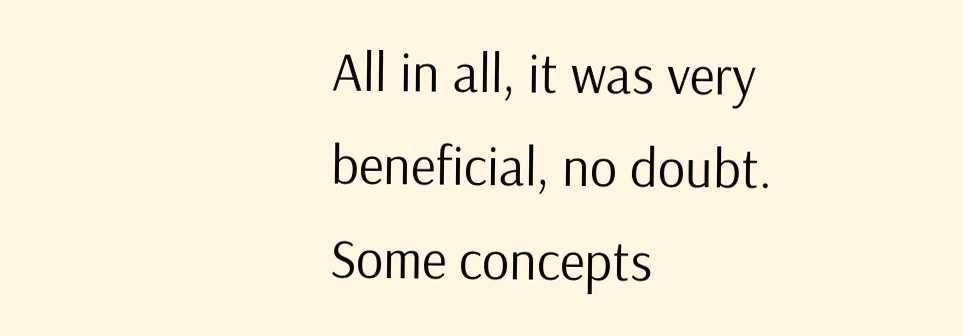All in all, it was very beneficial, no doubt. Some concepts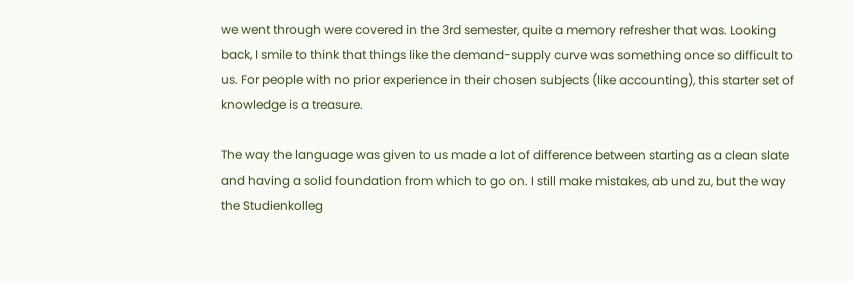we went through were covered in the 3rd semester, quite a memory refresher that was. Looking back, I smile to think that things like the demand-supply curve was something once so difficult to us. For people with no prior experience in their chosen subjects (like accounting), this starter set of knowledge is a treasure.

The way the language was given to us made a lot of difference between starting as a clean slate and having a solid foundation from which to go on. I still make mistakes, ab und zu, but the way the Studienkolleg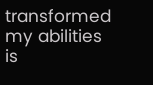transformed my abilities is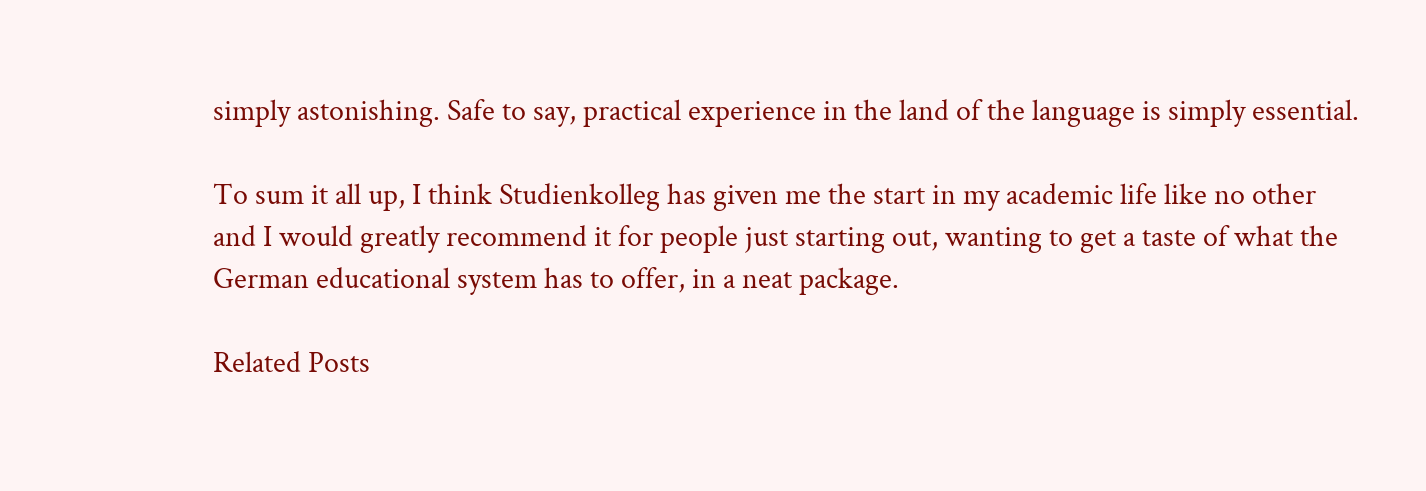simply astonishing. Safe to say, practical experience in the land of the language is simply essential.

To sum it all up, I think Studienkolleg has given me the start in my academic life like no other and I would greatly recommend it for people just starting out, wanting to get a taste of what the German educational system has to offer, in a neat package.

Related Posts